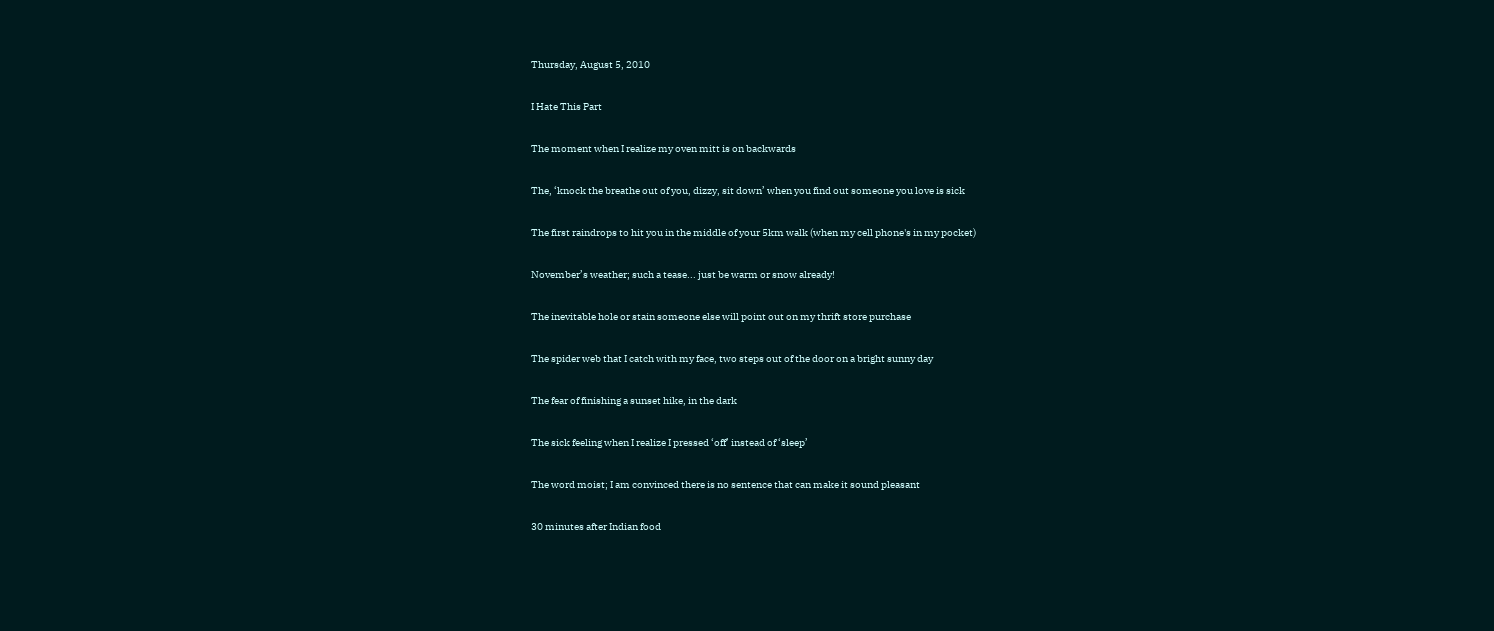Thursday, August 5, 2010

I Hate This Part

The moment when I realize my oven mitt is on backwards

The, ‘knock the breathe out of you, dizzy, sit down’ when you find out someone you love is sick

The first raindrops to hit you in the middle of your 5km walk (when my cell phone's in my pocket)

November’s weather; such a tease... just be warm or snow already!

The inevitable hole or stain someone else will point out on my thrift store purchase

The spider web that I catch with my face, two steps out of the door on a bright sunny day

The fear of finishing a sunset hike, in the dark

The sick feeling when I realize I pressed ‘off’ instead of ‘sleep’

The word moist; I am convinced there is no sentence that can make it sound pleasant

30 minutes after Indian food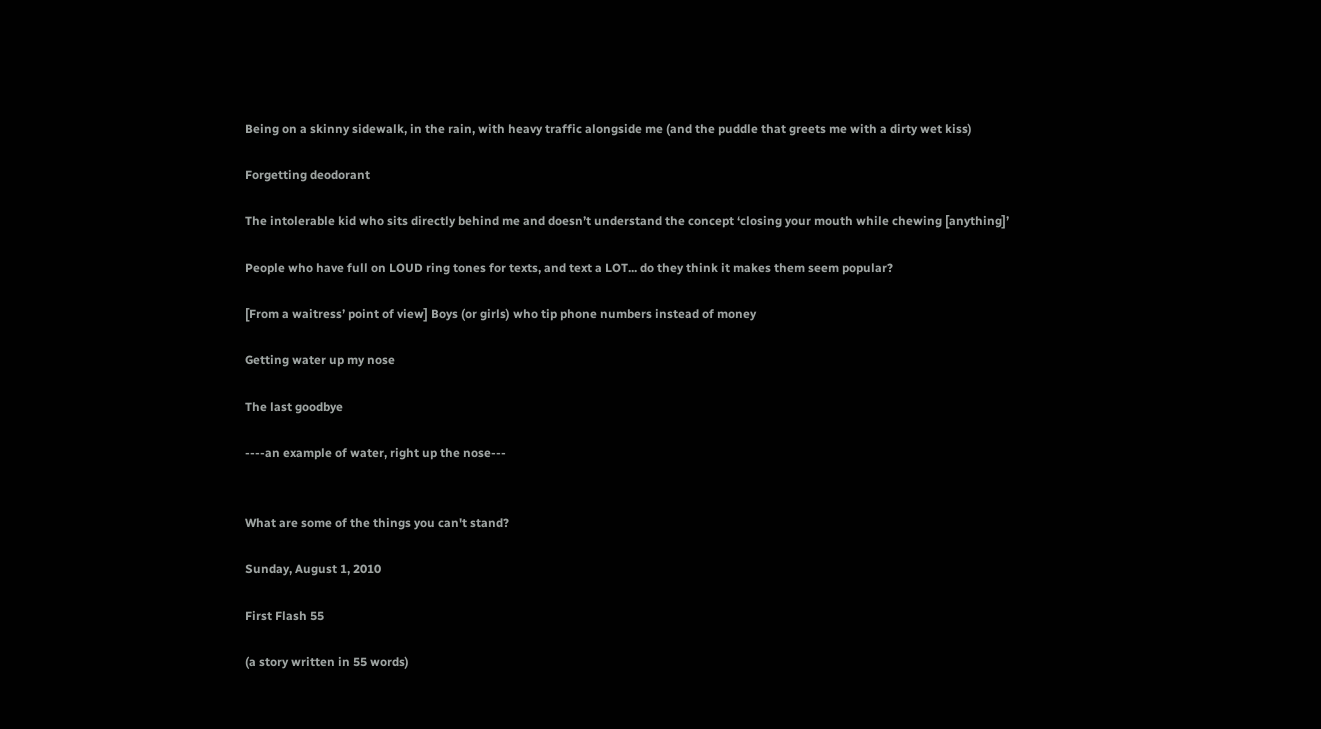Being on a skinny sidewalk, in the rain, with heavy traffic alongside me (and the puddle that greets me with a dirty wet kiss)

Forgetting deodorant

The intolerable kid who sits directly behind me and doesn’t understand the concept ‘closing your mouth while chewing [anything]’

People who have full on LOUD ring tones for texts, and text a LOT... do they think it makes them seem popular?

[From a waitress’ point of view] Boys (or girls) who tip phone numbers instead of money

Getting water up my nose

The last goodbye

----an example of water, right up the nose---


What are some of the things you can't stand?

Sunday, August 1, 2010

First Flash 55

(a story written in 55 words)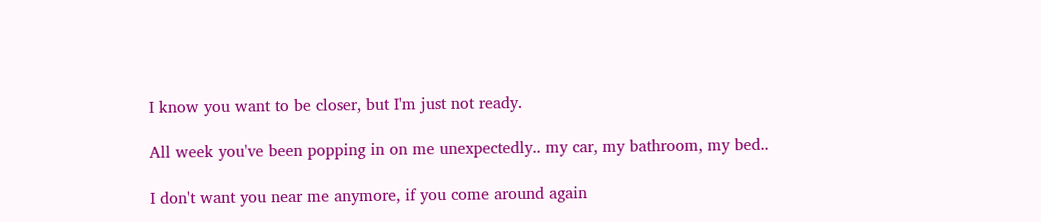I know you want to be closer, but I'm just not ready.

All week you've been popping in on me unexpectedly.. my car, my bathroom, my bed..

I don't want you near me anymore, if you come around again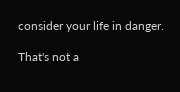consider your life in danger.

That's not a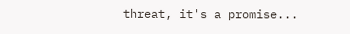threat, it's a promise...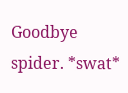Goodbye spider. *swat*